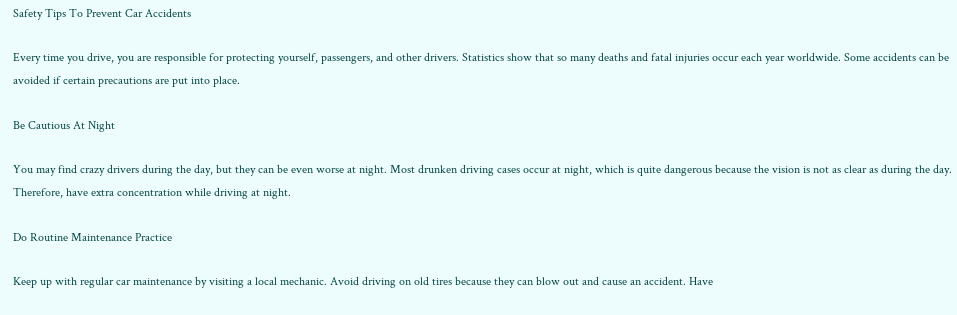Safety Tips To Prevent Car Accidents

Every time you drive, you are responsible for protecting yourself, passengers, and other drivers. Statistics show that so many deaths and fatal injuries occur each year worldwide. Some accidents can be avoided if certain precautions are put into place.

Be Cautious At Night

You may find crazy drivers during the day, but they can be even worse at night. Most drunken driving cases occur at night, which is quite dangerous because the vision is not as clear as during the day. Therefore, have extra concentration while driving at night.

Do Routine Maintenance Practice

Keep up with regular car maintenance by visiting a local mechanic. Avoid driving on old tires because they can blow out and cause an accident. Have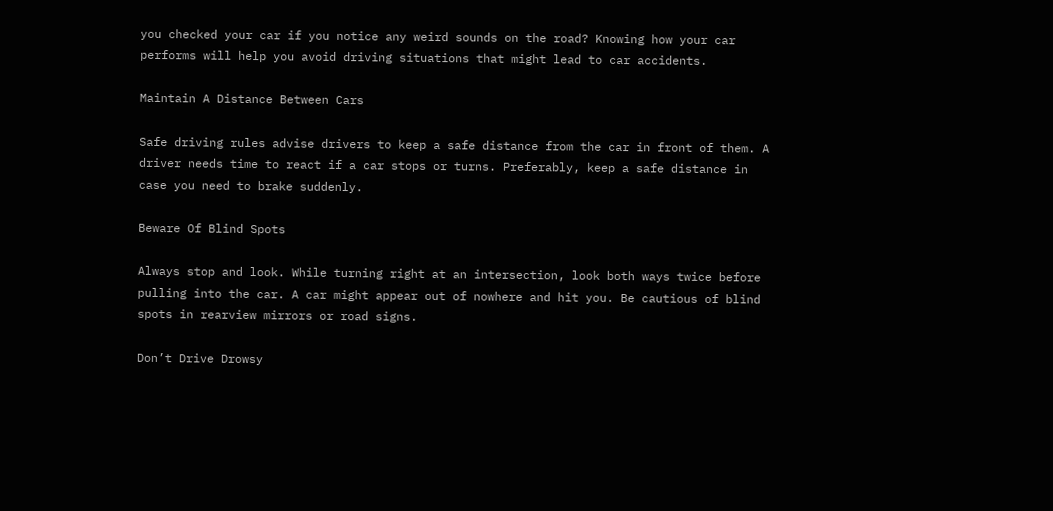you checked your car if you notice any weird sounds on the road? Knowing how your car performs will help you avoid driving situations that might lead to car accidents.

Maintain A Distance Between Cars

Safe driving rules advise drivers to keep a safe distance from the car in front of them. A driver needs time to react if a car stops or turns. Preferably, keep a safe distance in case you need to brake suddenly.

Beware Of Blind Spots

Always stop and look. While turning right at an intersection, look both ways twice before pulling into the car. A car might appear out of nowhere and hit you. Be cautious of blind spots in rearview mirrors or road signs.

Don’t Drive Drowsy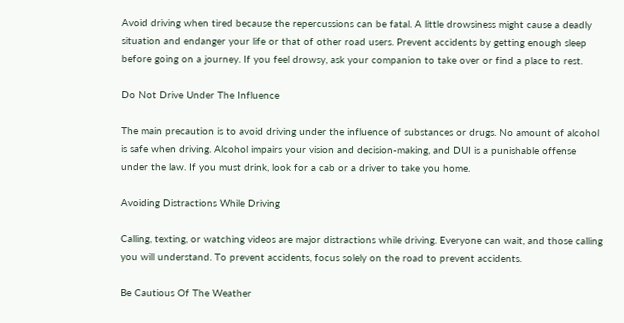Avoid driving when tired because the repercussions can be fatal. A little drowsiness might cause a deadly situation and endanger your life or that of other road users. Prevent accidents by getting enough sleep before going on a journey. If you feel drowsy, ask your companion to take over or find a place to rest.

Do Not Drive Under The Influence

The main precaution is to avoid driving under the influence of substances or drugs. No amount of alcohol is safe when driving. Alcohol impairs your vision and decision-making, and DUI is a punishable offense under the law. If you must drink, look for a cab or a driver to take you home.

Avoiding Distractions While Driving

Calling, texting, or watching videos are major distractions while driving. Everyone can wait, and those calling you will understand. To prevent accidents, focus solely on the road to prevent accidents.

Be Cautious Of The Weather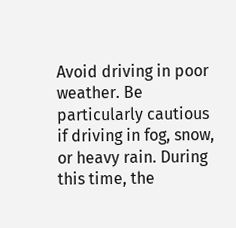Avoid driving in poor weather. Be particularly cautious if driving in fog, snow, or heavy rain. During this time, the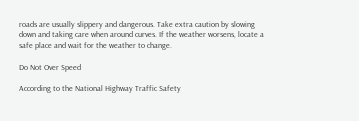roads are usually slippery and dangerous. Take extra caution by slowing down and taking care when around curves. If the weather worsens, locate a safe place and wait for the weather to change.

Do Not Over Speed

According to the National Highway Traffic Safety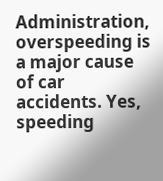Administration, overspeeding is a major cause of car accidents. Yes, speeding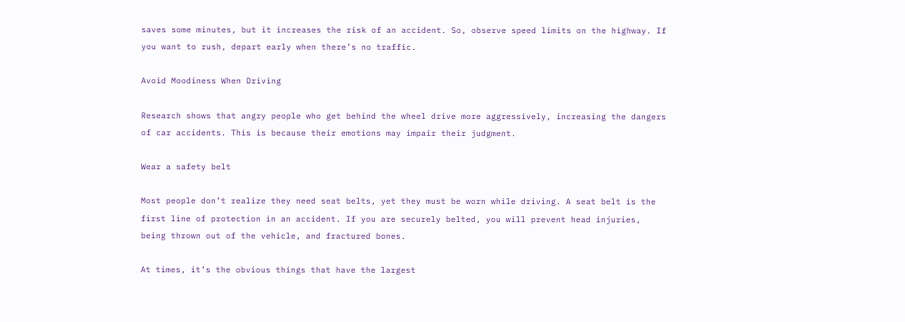saves some minutes, but it increases the risk of an accident. So, observe speed limits on the highway. If you want to rush, depart early when there’s no traffic.

Avoid Moodiness When Driving

Research shows that angry people who get behind the wheel drive more aggressively, increasing the dangers of car accidents. This is because their emotions may impair their judgment.

Wear a safety belt

Most people don’t realize they need seat belts, yet they must be worn while driving. A seat belt is the first line of protection in an accident. If you are securely belted, you will prevent head injuries, being thrown out of the vehicle, and fractured bones.

At times, it’s the obvious things that have the largest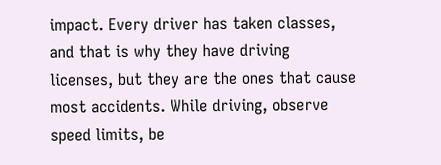impact. Every driver has taken classes, and that is why they have driving licenses, but they are the ones that cause most accidents. While driving, observe speed limits, be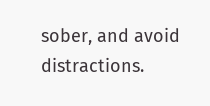sober, and avoid distractions.